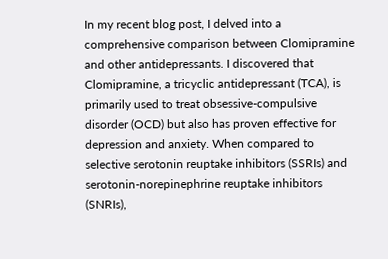In my recent blog post, I delved into a comprehensive comparison between Clomipramine and other antidepressants. I discovered that Clomipramine, a tricyclic antidepressant (TCA), is primarily used to treat obsessive-compulsive disorder (OCD) but also has proven effective for depression and anxiety. When compared to selective serotonin reuptake inhibitors (SSRIs) and serotonin-norepinephrine reuptake inhibitors (SNRIs),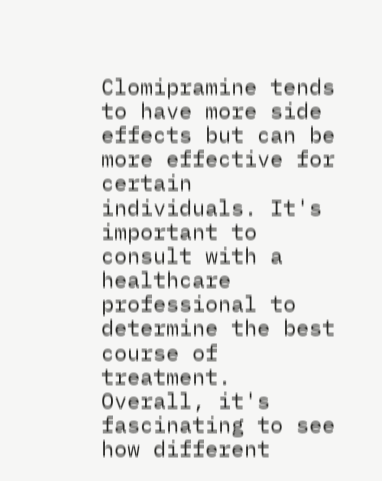Clomipramine tends to have more side effects but can be more effective for certain individuals. It's important to consult with a healthcare professional to determine the best course of treatment. Overall, it's fascinating to see how different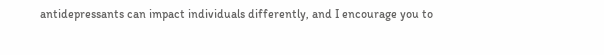antidepressants can impact individuals differently, and I encourage you to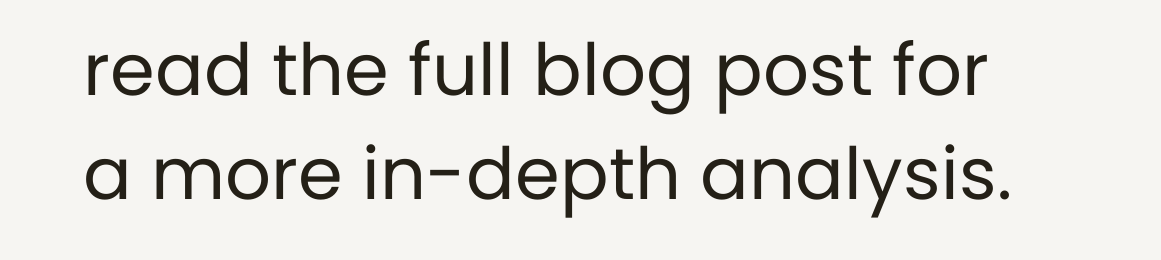read the full blog post for a more in-depth analysis.